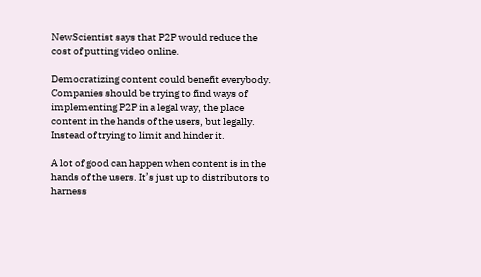NewScientist says that P2P would reduce the cost of putting video online.

Democratizing content could benefit everybody. Companies should be trying to find ways of implementing P2P in a legal way, the place content in the hands of the users, but legally. Instead of trying to limit and hinder it.

A lot of good can happen when content is in the hands of the users. It’s just up to distributors to harness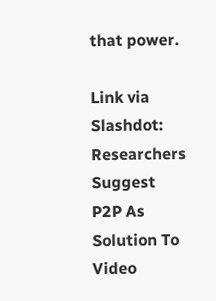that power.

Link via Slashdot: Researchers Suggest P2P As Solution To Video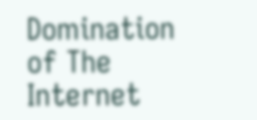Domination of The Internet